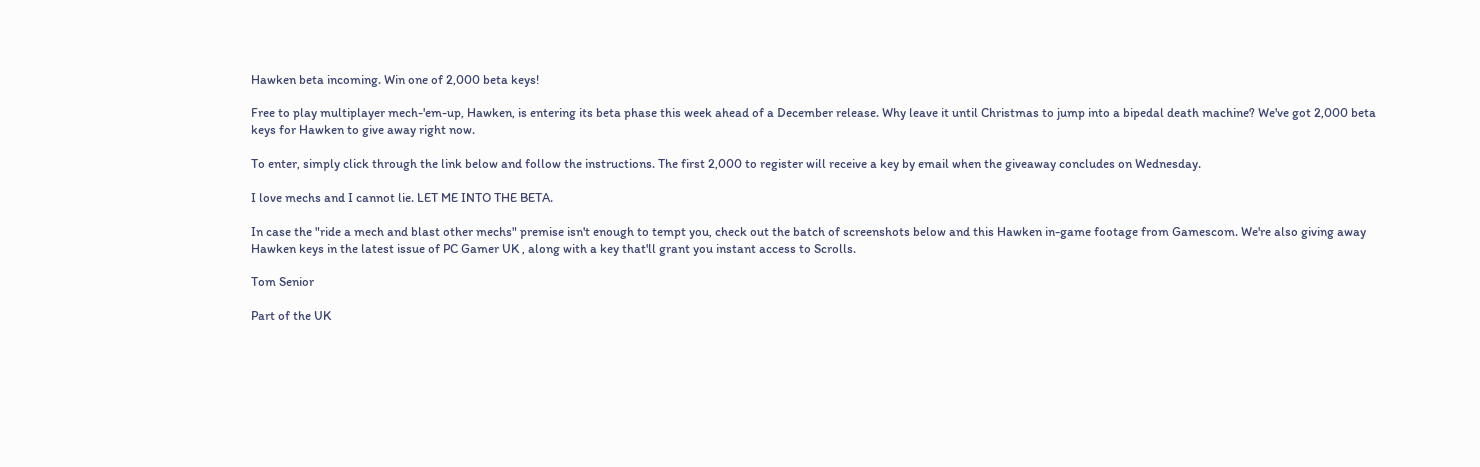Hawken beta incoming. Win one of 2,000 beta keys!

Free to play multiplayer mech-'em-up, Hawken, is entering its beta phase this week ahead of a December release. Why leave it until Christmas to jump into a bipedal death machine? We've got 2,000 beta keys for Hawken to give away right now.

To enter, simply click through the link below and follow the instructions. The first 2,000 to register will receive a key by email when the giveaway concludes on Wednesday.

I love mechs and I cannot lie. LET ME INTO THE BETA.

In case the "ride a mech and blast other mechs" premise isn't enough to tempt you, check out the batch of screenshots below and this Hawken in-game footage from Gamescom. We're also giving away Hawken keys in the latest issue of PC Gamer UK , along with a key that'll grant you instant access to Scrolls.

Tom Senior

Part of the UK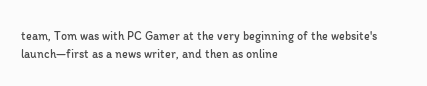team, Tom was with PC Gamer at the very beginning of the website's launch—first as a news writer, and then as online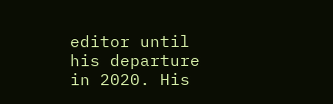editor until his departure in 2020. His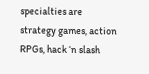specialties are strategy games, action RPGs, hack ‘n slash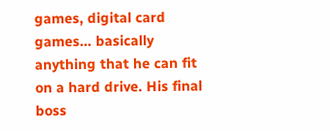games, digital card games… basically anything that he can fit on a hard drive. His final boss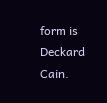form is Deckard Cain.